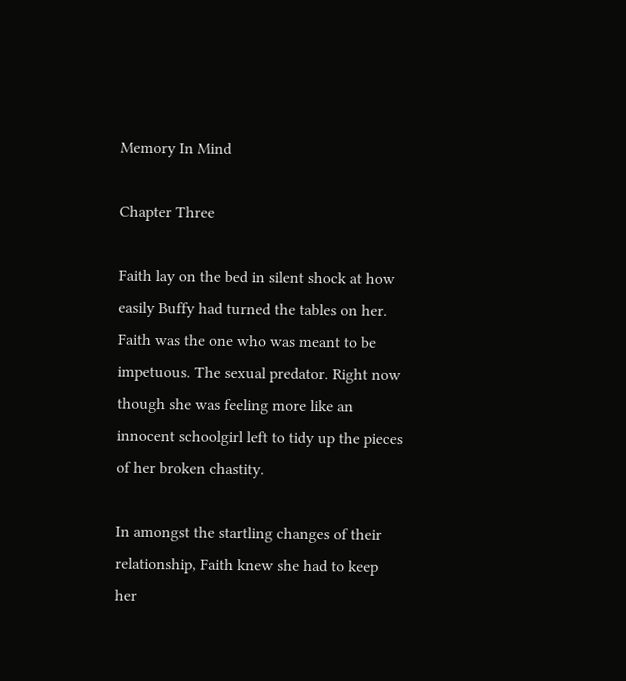Memory In Mind

Chapter Three

Faith lay on the bed in silent shock at how easily Buffy had turned the tables on her. Faith was the one who was meant to be impetuous. The sexual predator. Right now though she was feeling more like an innocent schoolgirl left to tidy up the pieces of her broken chastity.

In amongst the startling changes of their relationship, Faith knew she had to keep her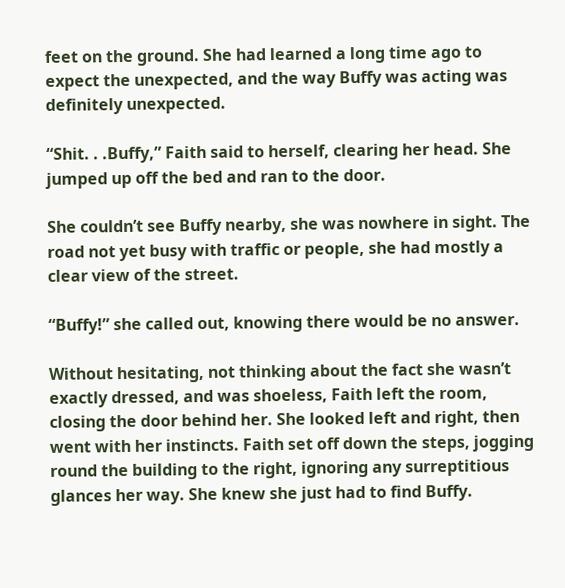feet on the ground. She had learned a long time ago to expect the unexpected, and the way Buffy was acting was definitely unexpected.

“Shit. . .Buffy,” Faith said to herself, clearing her head. She jumped up off the bed and ran to the door.

She couldn’t see Buffy nearby, she was nowhere in sight. The road not yet busy with traffic or people, she had mostly a clear view of the street.

“Buffy!” she called out, knowing there would be no answer.

Without hesitating, not thinking about the fact she wasn’t exactly dressed, and was shoeless, Faith left the room, closing the door behind her. She looked left and right, then went with her instincts. Faith set off down the steps, jogging round the building to the right, ignoring any surreptitious glances her way. She knew she just had to find Buffy.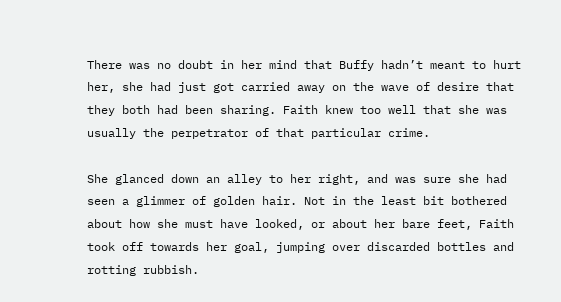There was no doubt in her mind that Buffy hadn’t meant to hurt her, she had just got carried away on the wave of desire that they both had been sharing. Faith knew too well that she was usually the perpetrator of that particular crime.

She glanced down an alley to her right, and was sure she had seen a glimmer of golden hair. Not in the least bit bothered about how she must have looked, or about her bare feet, Faith took off towards her goal, jumping over discarded bottles and rotting rubbish.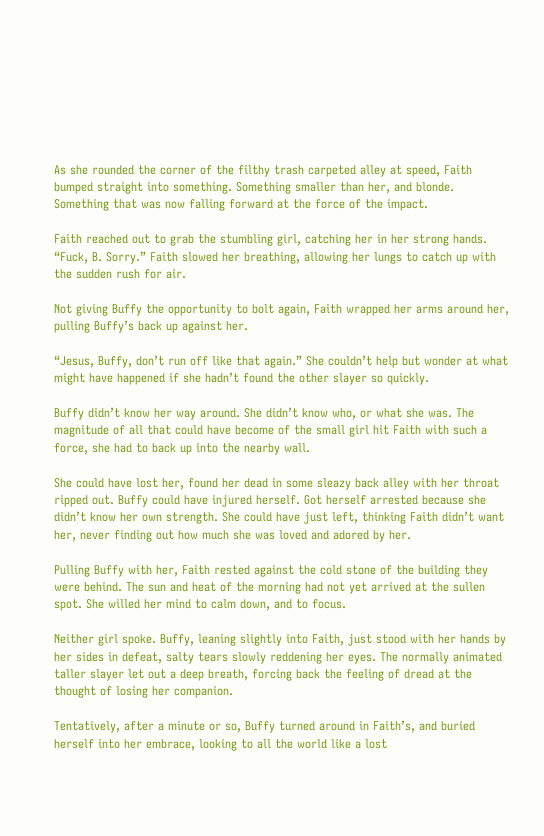As she rounded the corner of the filthy trash carpeted alley at speed, Faith bumped straight into something. Something smaller than her, and blonde. Something that was now falling forward at the force of the impact.

Faith reached out to grab the stumbling girl, catching her in her strong hands. “Fuck, B. Sorry.” Faith slowed her breathing, allowing her lungs to catch up with the sudden rush for air.

Not giving Buffy the opportunity to bolt again, Faith wrapped her arms around her, pulling Buffy’s back up against her.

“Jesus, Buffy, don’t run off like that again.” She couldn’t help but wonder at what might have happened if she hadn’t found the other slayer so quickly.

Buffy didn’t know her way around. She didn’t know who, or what she was. The magnitude of all that could have become of the small girl hit Faith with such a force, she had to back up into the nearby wall.

She could have lost her, found her dead in some sleazy back alley with her throat ripped out. Buffy could have injured herself. Got herself arrested because she didn’t know her own strength. She could have just left, thinking Faith didn’t want her, never finding out how much she was loved and adored by her.

Pulling Buffy with her, Faith rested against the cold stone of the building they were behind. The sun and heat of the morning had not yet arrived at the sullen spot. She willed her mind to calm down, and to focus.

Neither girl spoke. Buffy, leaning slightly into Faith, just stood with her hands by her sides in defeat, salty tears slowly reddening her eyes. The normally animated taller slayer let out a deep breath, forcing back the feeling of dread at the thought of losing her companion.

Tentatively, after a minute or so, Buffy turned around in Faith’s, and buried herself into her embrace, looking to all the world like a lost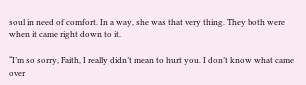soul in need of comfort. In a way, she was that very thing. They both were when it came right down to it.

“I’m so sorry, Faith, I really didn’t mean to hurt you. I don’t know what came over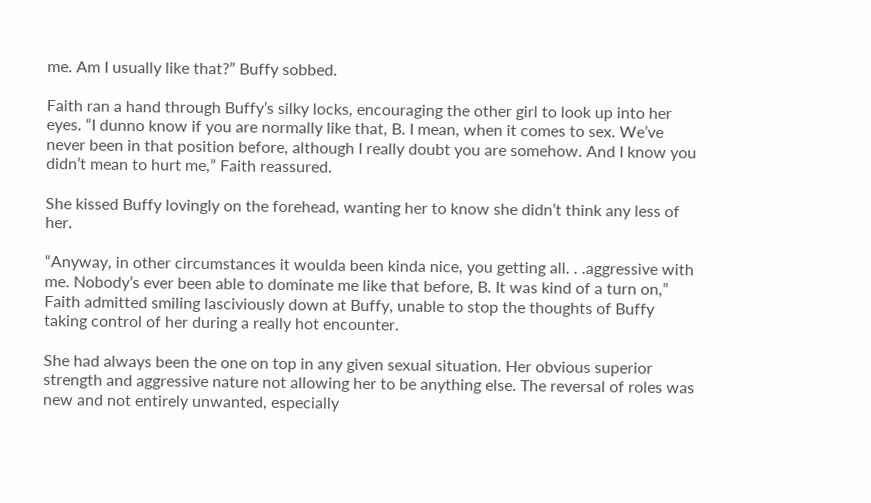me. Am I usually like that?” Buffy sobbed.

Faith ran a hand through Buffy’s silky locks, encouraging the other girl to look up into her eyes. “I dunno know if you are normally like that, B. I mean, when it comes to sex. We’ve never been in that position before, although I really doubt you are somehow. And I know you didn’t mean to hurt me,” Faith reassured.

She kissed Buffy lovingly on the forehead, wanting her to know she didn’t think any less of her.

“Anyway, in other circumstances it woulda been kinda nice, you getting all. . .aggressive with me. Nobody’s ever been able to dominate me like that before, B. It was kind of a turn on,” Faith admitted smiling lasciviously down at Buffy, unable to stop the thoughts of Buffy taking control of her during a really hot encounter.

She had always been the one on top in any given sexual situation. Her obvious superior strength and aggressive nature not allowing her to be anything else. The reversal of roles was new and not entirely unwanted, especially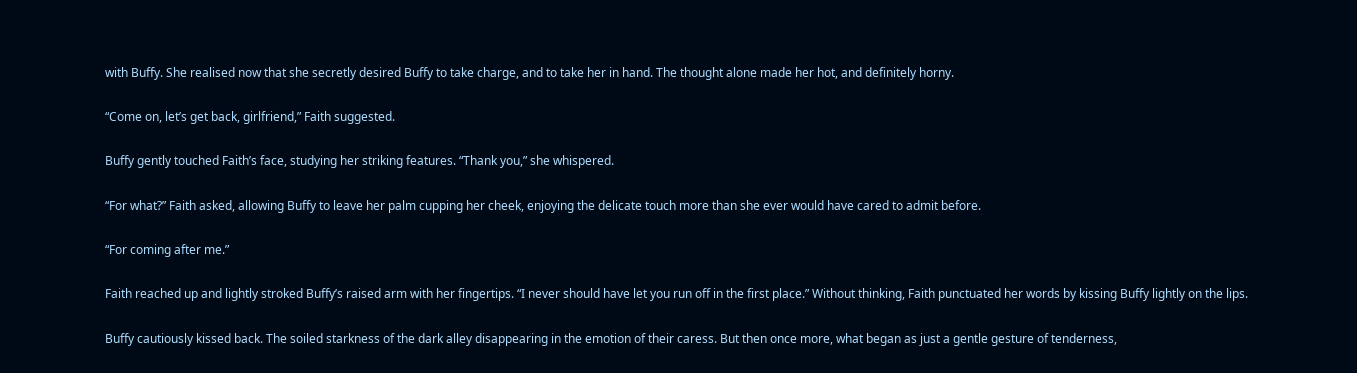with Buffy. She realised now that she secretly desired Buffy to take charge, and to take her in hand. The thought alone made her hot, and definitely horny.

“Come on, let’s get back, girlfriend,” Faith suggested.

Buffy gently touched Faith’s face, studying her striking features. “Thank you,” she whispered.

“For what?” Faith asked, allowing Buffy to leave her palm cupping her cheek, enjoying the delicate touch more than she ever would have cared to admit before.

“For coming after me.”

Faith reached up and lightly stroked Buffy’s raised arm with her fingertips. “I never should have let you run off in the first place.” Without thinking, Faith punctuated her words by kissing Buffy lightly on the lips.

Buffy cautiously kissed back. The soiled starkness of the dark alley disappearing in the emotion of their caress. But then once more, what began as just a gentle gesture of tenderness,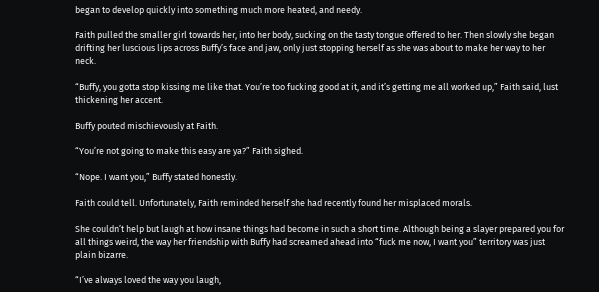began to develop quickly into something much more heated, and needy.

Faith pulled the smaller girl towards her, into her body, sucking on the tasty tongue offered to her. Then slowly she began drifting her luscious lips across Buffy’s face and jaw, only just stopping herself as she was about to make her way to her neck.

“Buffy, you gotta stop kissing me like that. You’re too fucking good at it, and it’s getting me all worked up,” Faith said, lust thickening her accent.

Buffy pouted mischievously at Faith.

“You’re not going to make this easy are ya?” Faith sighed.

“Nope. I want you,” Buffy stated honestly.

Faith could tell. Unfortunately, Faith reminded herself she had recently found her misplaced morals.

She couldn’t help but laugh at how insane things had become in such a short time. Although being a slayer prepared you for all things weird, the way her friendship with Buffy had screamed ahead into “fuck me now, I want you” territory was just plain bizarre.

“I’ve always loved the way you laugh,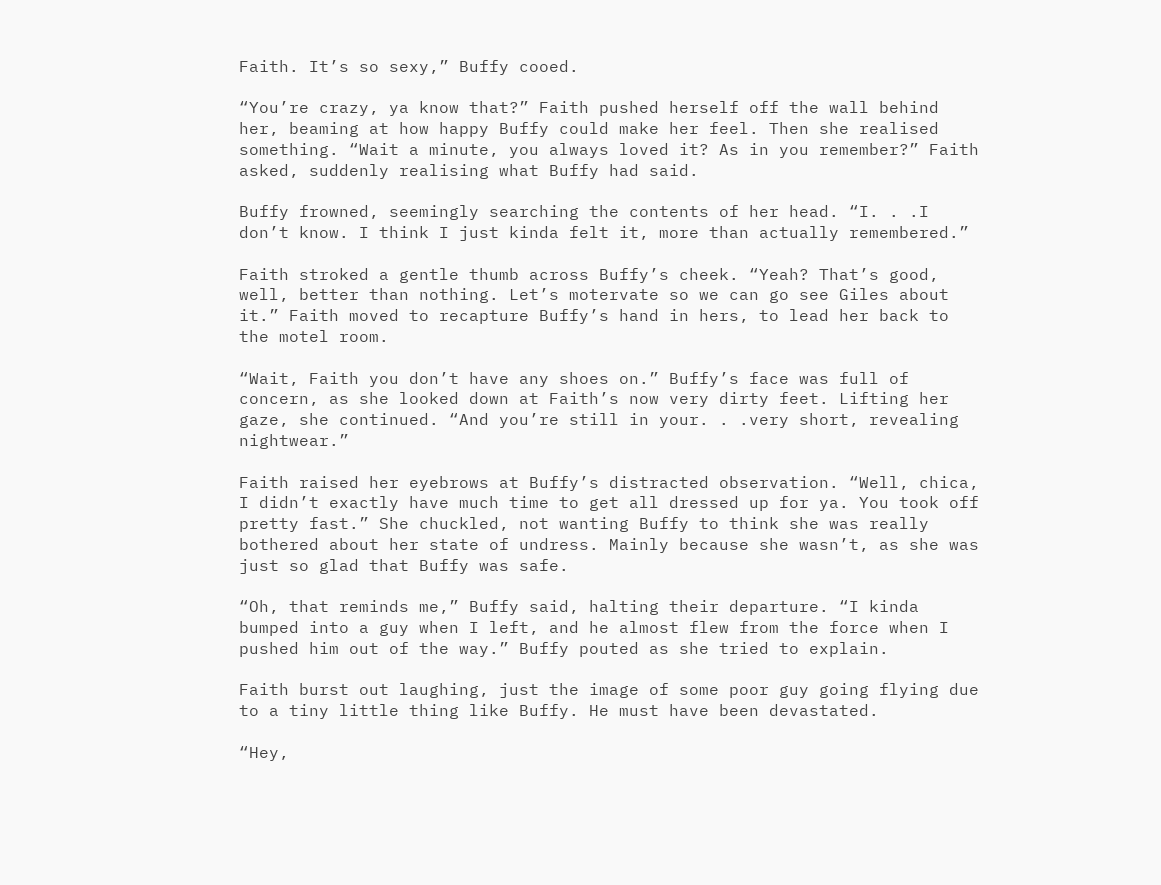Faith. It’s so sexy,” Buffy cooed.

“You’re crazy, ya know that?” Faith pushed herself off the wall behind her, beaming at how happy Buffy could make her feel. Then she realised something. “Wait a minute, you always loved it? As in you remember?” Faith asked, suddenly realising what Buffy had said.

Buffy frowned, seemingly searching the contents of her head. “I. . .I don’t know. I think I just kinda felt it, more than actually remembered.”

Faith stroked a gentle thumb across Buffy’s cheek. “Yeah? That’s good, well, better than nothing. Let’s motervate so we can go see Giles about it.” Faith moved to recapture Buffy’s hand in hers, to lead her back to the motel room.

“Wait, Faith you don’t have any shoes on.” Buffy’s face was full of concern, as she looked down at Faith’s now very dirty feet. Lifting her gaze, she continued. “And you’re still in your. . .very short, revealing nightwear.”

Faith raised her eyebrows at Buffy’s distracted observation. “Well, chica, I didn’t exactly have much time to get all dressed up for ya. You took off pretty fast.” She chuckled, not wanting Buffy to think she was really bothered about her state of undress. Mainly because she wasn’t, as she was just so glad that Buffy was safe.

“Oh, that reminds me,” Buffy said, halting their departure. “I kinda bumped into a guy when I left, and he almost flew from the force when I pushed him out of the way.” Buffy pouted as she tried to explain.

Faith burst out laughing, just the image of some poor guy going flying due to a tiny little thing like Buffy. He must have been devastated.

“Hey,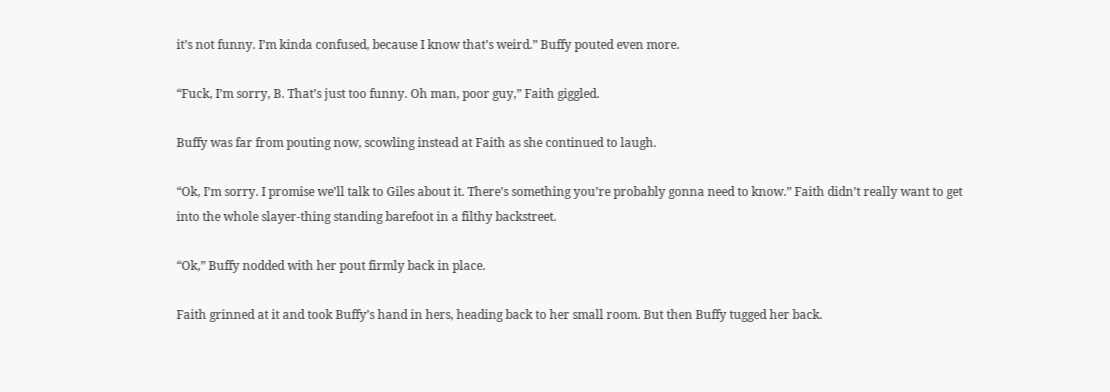it’s not funny. I’m kinda confused, because I know that’s weird.” Buffy pouted even more.

“Fuck, I’m sorry, B. That’s just too funny. Oh man, poor guy,” Faith giggled.

Buffy was far from pouting now, scowling instead at Faith as she continued to laugh.

“Ok, I’m sorry. I promise we’ll talk to Giles about it. There’s something you’re probably gonna need to know.” Faith didn’t really want to get into the whole slayer-thing standing barefoot in a filthy backstreet.

“Ok,” Buffy nodded with her pout firmly back in place.

Faith grinned at it and took Buffy’s hand in hers, heading back to her small room. But then Buffy tugged her back.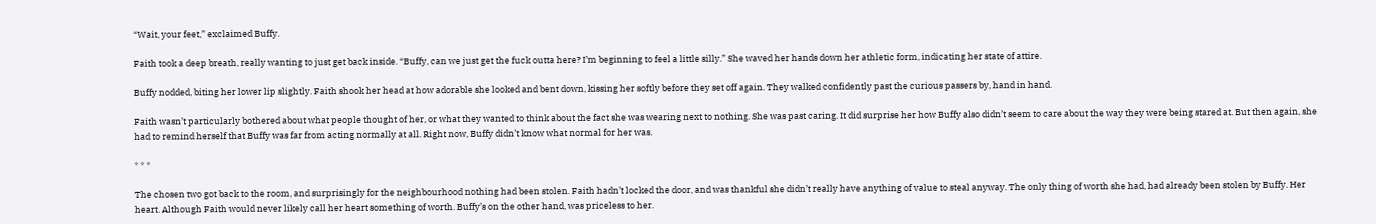“Wait, your feet,” exclaimed Buffy.

Faith took a deep breath, really wanting to just get back inside. “Buffy, can we just get the fuck outta here? I’m beginning to feel a little silly.” She waved her hands down her athletic form, indicating her state of attire.

Buffy nodded, biting her lower lip slightly. Faith shook her head at how adorable she looked and bent down, kissing her softly before they set off again. They walked confidently past the curious passers by, hand in hand.

Faith wasn’t particularly bothered about what people thought of her, or what they wanted to think about the fact she was wearing next to nothing. She was past caring. It did surprise her how Buffy also didn’t seem to care about the way they were being stared at. But then again, she had to remind herself that Buffy was far from acting normally at all. Right now, Buffy didn’t know what normal for her was.

* * *

The chosen two got back to the room, and surprisingly for the neighbourhood nothing had been stolen. Faith hadn’t locked the door, and was thankful she didn’t really have anything of value to steal anyway. The only thing of worth she had, had already been stolen by Buffy. Her heart. Although Faith would never likely call her heart something of worth. Buffy’s on the other hand, was priceless to her.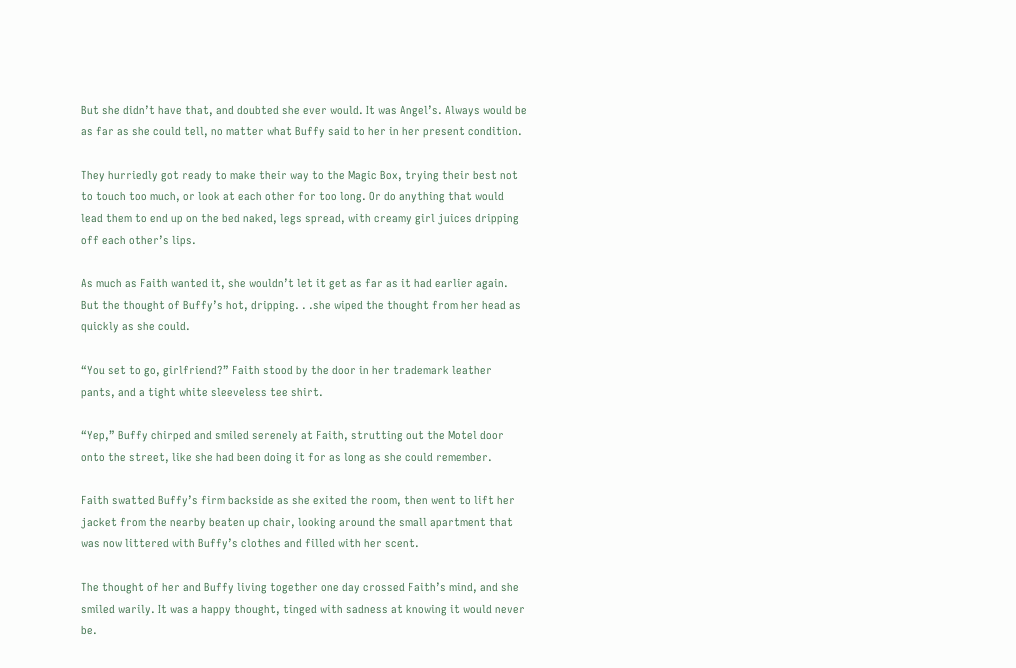But she didn’t have that, and doubted she ever would. It was Angel’s. Always would be as far as she could tell, no matter what Buffy said to her in her present condition.

They hurriedly got ready to make their way to the Magic Box, trying their best not to touch too much, or look at each other for too long. Or do anything that would lead them to end up on the bed naked, legs spread, with creamy girl juices dripping off each other’s lips.

As much as Faith wanted it, she wouldn’t let it get as far as it had earlier again. But the thought of Buffy’s hot, dripping. . .she wiped the thought from her head as quickly as she could.

“You set to go, girlfriend?” Faith stood by the door in her trademark leather pants, and a tight white sleeveless tee shirt.

“Yep,” Buffy chirped and smiled serenely at Faith, strutting out the Motel door onto the street, like she had been doing it for as long as she could remember.

Faith swatted Buffy’s firm backside as she exited the room, then went to lift her jacket from the nearby beaten up chair, looking around the small apartment that was now littered with Buffy’s clothes and filled with her scent.

The thought of her and Buffy living together one day crossed Faith’s mind, and she smiled warily. It was a happy thought, tinged with sadness at knowing it would never be.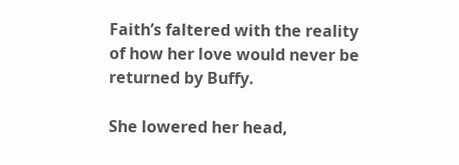Faith’s faltered with the reality of how her love would never be returned by Buffy.

She lowered her head,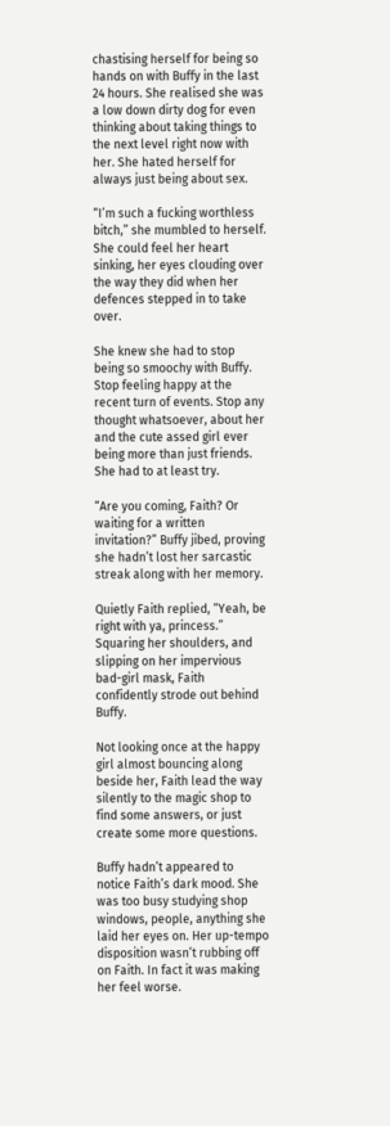chastising herself for being so hands on with Buffy in the last 24 hours. She realised she was a low down dirty dog for even thinking about taking things to the next level right now with her. She hated herself for always just being about sex.

“I’m such a fucking worthless bitch,” she mumbled to herself. She could feel her heart sinking, her eyes clouding over the way they did when her defences stepped in to take over.

She knew she had to stop being so smoochy with Buffy. Stop feeling happy at the recent turn of events. Stop any thought whatsoever, about her and the cute assed girl ever being more than just friends. She had to at least try.

“Are you coming, Faith? Or waiting for a written invitation?” Buffy jibed, proving she hadn’t lost her sarcastic streak along with her memory.

Quietly Faith replied, “Yeah, be right with ya, princess.” Squaring her shoulders, and slipping on her impervious bad-girl mask, Faith confidently strode out behind Buffy.

Not looking once at the happy girl almost bouncing along beside her, Faith lead the way silently to the magic shop to find some answers, or just create some more questions.

Buffy hadn’t appeared to notice Faith’s dark mood. She was too busy studying shop windows, people, anything she laid her eyes on. Her up-tempo disposition wasn’t rubbing off on Faith. In fact it was making her feel worse.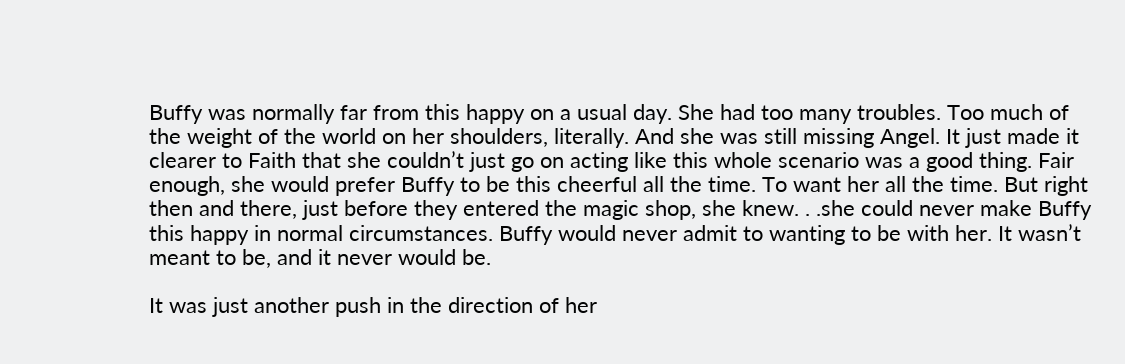Buffy was normally far from this happy on a usual day. She had too many troubles. Too much of the weight of the world on her shoulders, literally. And she was still missing Angel. It just made it clearer to Faith that she couldn’t just go on acting like this whole scenario was a good thing. Fair enough, she would prefer Buffy to be this cheerful all the time. To want her all the time. But right then and there, just before they entered the magic shop, she knew. . .she could never make Buffy this happy in normal circumstances. Buffy would never admit to wanting to be with her. It wasn’t meant to be, and it never would be.

It was just another push in the direction of her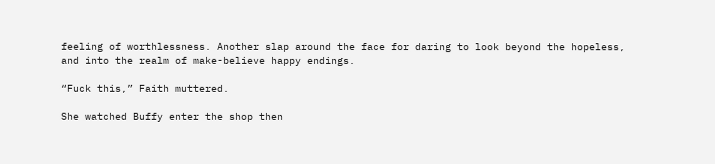feeling of worthlessness. Another slap around the face for daring to look beyond the hopeless, and into the realm of make-believe happy endings.

“Fuck this,” Faith muttered.

She watched Buffy enter the shop then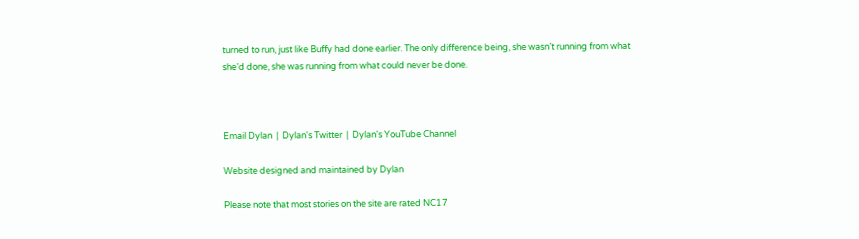turned to run, just like Buffy had done earlier. The only difference being, she wasn’t running from what she’d done, she was running from what could never be done.



Email Dylan  |  Dylan's Twitter  |  Dylan's YouTube Channel

Website designed and maintained by Dylan

Please note that most stories on the site are rated NC17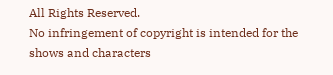All Rights Reserved.
No infringement of copyright is intended for the shows and characters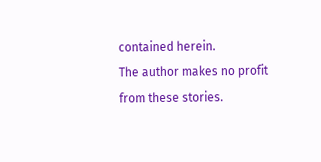contained herein.
The author makes no profit from these stories.